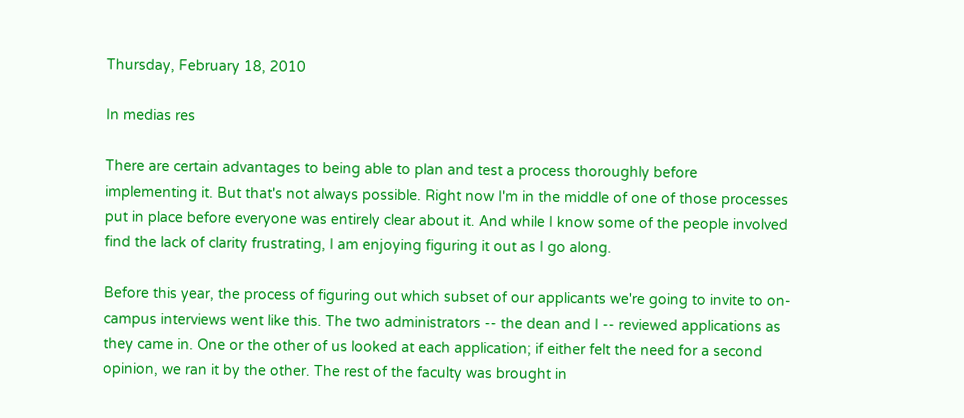Thursday, February 18, 2010

In medias res

There are certain advantages to being able to plan and test a process thoroughly before implementing it. But that's not always possible. Right now I'm in the middle of one of those processes put in place before everyone was entirely clear about it. And while I know some of the people involved find the lack of clarity frustrating, I am enjoying figuring it out as I go along.

Before this year, the process of figuring out which subset of our applicants we're going to invite to on-campus interviews went like this. The two administrators -- the dean and I -- reviewed applications as they came in. One or the other of us looked at each application; if either felt the need for a second opinion, we ran it by the other. The rest of the faculty was brought in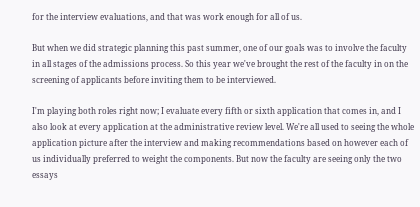for the interview evaluations, and that was work enough for all of us.

But when we did strategic planning this past summer, one of our goals was to involve the faculty in all stages of the admissions process. So this year we've brought the rest of the faculty in on the screening of applicants before inviting them to be interviewed.

I'm playing both roles right now; I evaluate every fifth or sixth application that comes in, and I also look at every application at the administrative review level. We're all used to seeing the whole application picture after the interview and making recommendations based on however each of us individually preferred to weight the components. But now the faculty are seeing only the two essays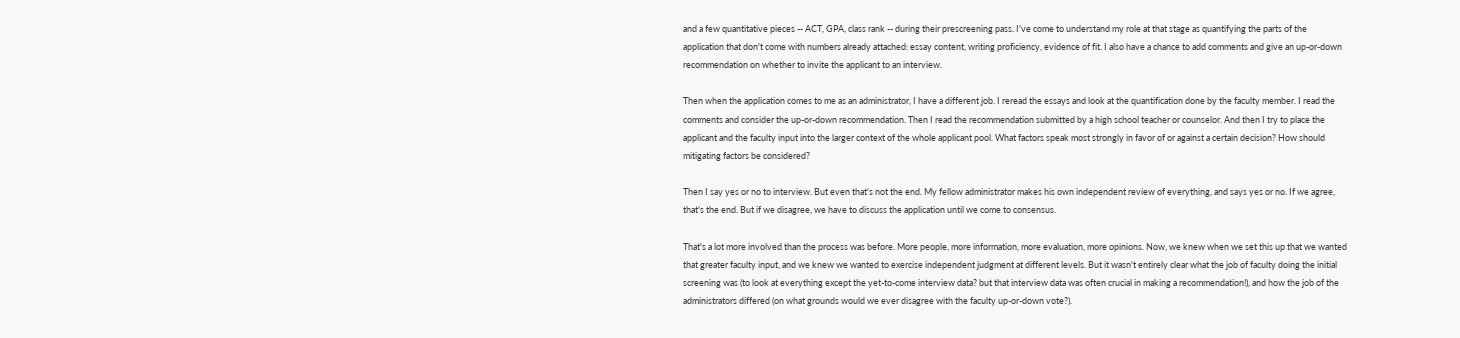and a few quantitative pieces -- ACT, GPA, class rank -- during their prescreening pass. I've come to understand my role at that stage as quantifying the parts of the application that don't come with numbers already attached: essay content, writing proficiency, evidence of fit. I also have a chance to add comments and give an up-or-down recommendation on whether to invite the applicant to an interview.

Then when the application comes to me as an administrator, I have a different job. I reread the essays and look at the quantification done by the faculty member. I read the comments and consider the up-or-down recommendation. Then I read the recommendation submitted by a high school teacher or counselor. And then I try to place the applicant and the faculty input into the larger context of the whole applicant pool. What factors speak most strongly in favor of or against a certain decision? How should mitigating factors be considered?

Then I say yes or no to interview. But even that's not the end. My fellow administrator makes his own independent review of everything, and says yes or no. If we agree, that's the end. But if we disagree, we have to discuss the application until we come to consensus.

That's a lot more involved than the process was before. More people, more information, more evaluation, more opinions. Now, we knew when we set this up that we wanted that greater faculty input, and we knew we wanted to exercise independent judgment at different levels. But it wasn't entirely clear what the job of faculty doing the initial screening was (to look at everything except the yet-to-come interview data? but that interview data was often crucial in making a recommendation!), and how the job of the administrators differed (on what grounds would we ever disagree with the faculty up-or-down vote?).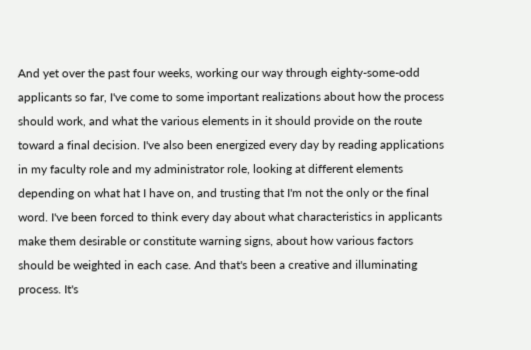And yet over the past four weeks, working our way through eighty-some-odd applicants so far, I've come to some important realizations about how the process should work, and what the various elements in it should provide on the route toward a final decision. I've also been energized every day by reading applications in my faculty role and my administrator role, looking at different elements depending on what hat I have on, and trusting that I'm not the only or the final word. I've been forced to think every day about what characteristics in applicants make them desirable or constitute warning signs, about how various factors should be weighted in each case. And that's been a creative and illuminating process. It's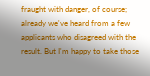fraught with danger, of course; already we've heard from a few applicants who disagreed with the result. But I'm happy to take those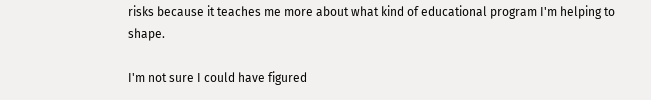risks because it teaches me more about what kind of educational program I'm helping to shape.

I'm not sure I could have figured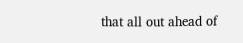that all out ahead of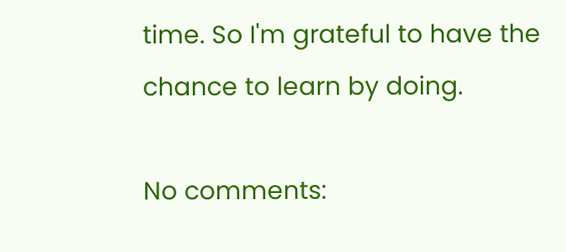time. So I'm grateful to have the chance to learn by doing.

No comments: